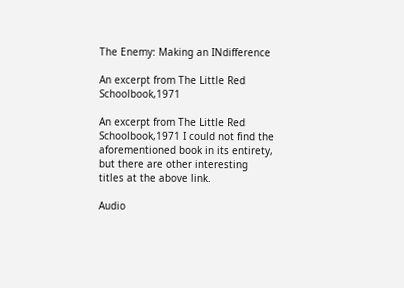The Enemy: Making an INdifference

An excerpt from The Little Red Schoolbook,1971

An excerpt from The Little Red Schoolbook,1971 I could not find the aforementioned book in its entirety, but there are other interesting titles at the above link.

Audio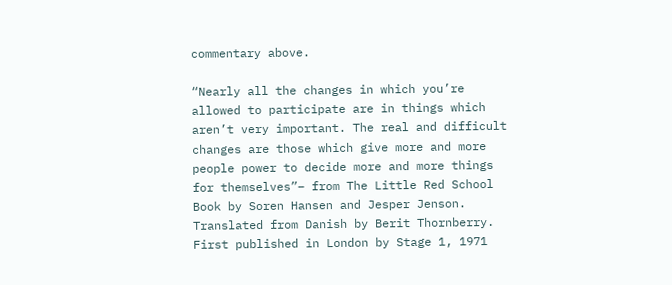commentary above.

“Nearly all the changes in which you’re allowed to participate are in things which aren’t very important. The real and difficult changes are those which give more and more people power to decide more and more things for themselves”– from The Little Red School Book by Soren Hansen and Jesper Jenson.
Translated from Danish by Berit Thornberry. First published in London by Stage 1, 1971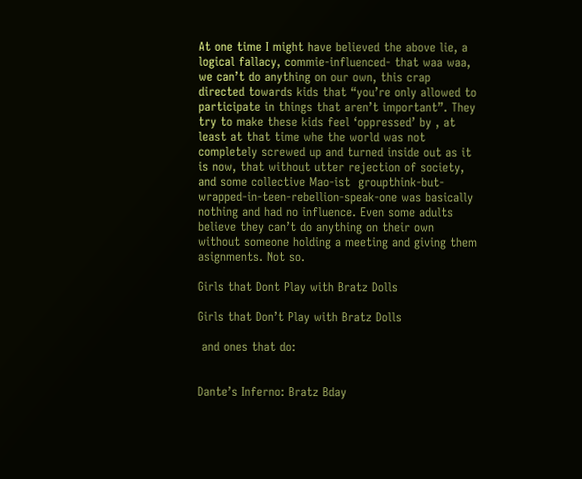At one time I might have believed the above lie, a logical fallacy, commie-influenced- that waa waa, we can’t do anything on our own, this crap directed towards kids that “you’re only allowed to participate in things that aren’t important”. They try to make these kids feel ‘oppressed’ by , at least at that time whe the world was not completely screwed up and turned inside out as it is now, that without utter rejection of society, and some collective Mao-ist  groupthink-but-wrapped-in-teen-rebellion-speak-one was basically nothing and had no influence. Even some adults believe they can’t do anything on their own without someone holding a meeting and giving them asignments. Not so.

Girls that Dont Play with Bratz Dolls

Girls that Don’t Play with Bratz Dolls

 and ones that do:


Dante’s Inferno: Bratz Bday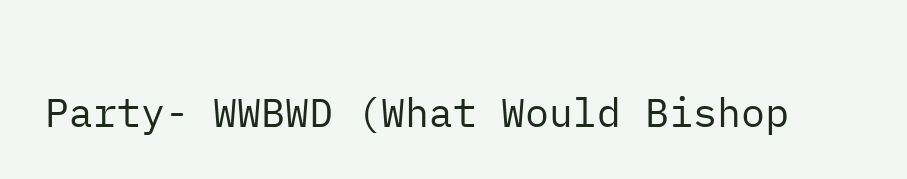Party- WWBWD (What Would Bishop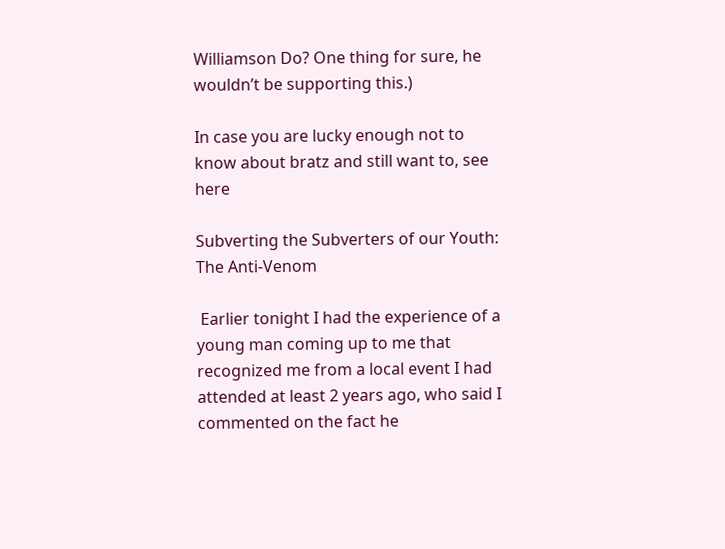Williamson Do? One thing for sure, he wouldn’t be supporting this.)

In case you are lucky enough not to know about bratz and still want to, see here

Subverting the Subverters of our Youth: The Anti-Venom

 Earlier tonight I had the experience of a young man coming up to me that recognized me from a local event I had attended at least 2 years ago, who said I commented on the fact he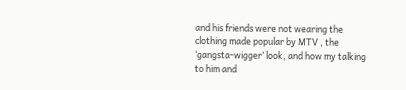and his friends were not wearing the clothing made popular by MTV , the ‘gangsta-wigger’ look, and how my talking to him and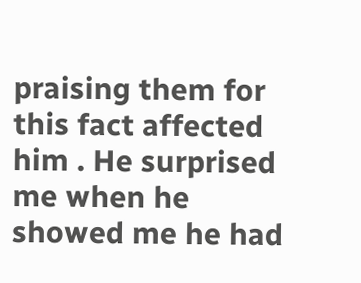praising them for this fact affected him . He surprised me when he showed me he had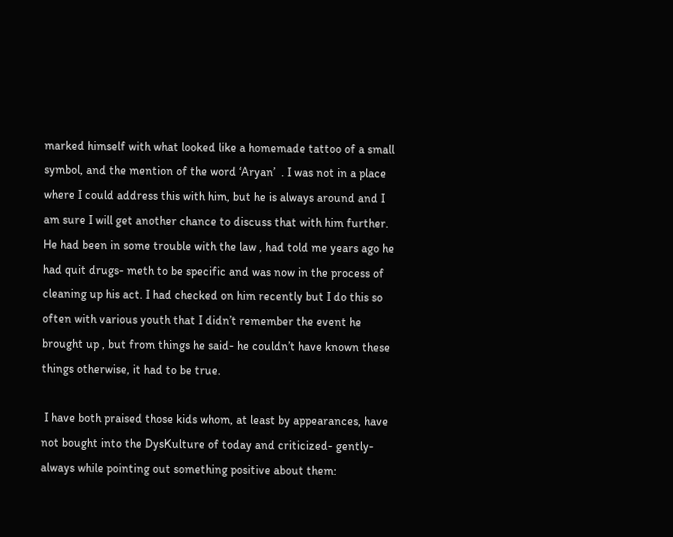marked himself with what looked like a homemade tattoo of a small symbol, and the mention of the word ‘Aryan’  . I was not in a place where I could address this with him, but he is always around and I am sure I will get another chance to discuss that with him further. He had been in some trouble with the law , had told me years ago he had quit drugs- meth to be specific and was now in the process of cleaning up his act. I had checked on him recently but I do this so often with various youth that I didn’t remember the event he brought up , but from things he said- he couldn’t have known these things otherwise, it had to be true.

 I have both praised those kids whom, at least by appearances, have not bought into the DysKulture of today and criticized- gently- always while pointing out something positive about them: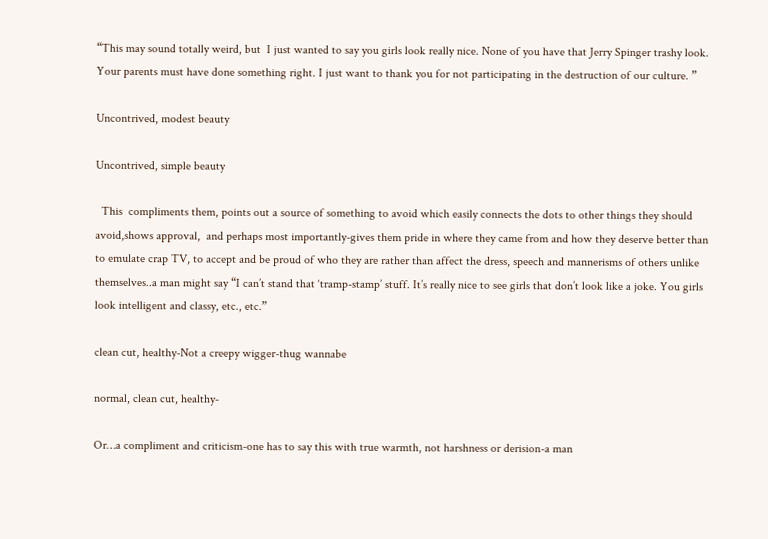“This may sound totally weird, but  I just wanted to say you girls look really nice. None of you have that Jerry Spinger trashy look. Your parents must have done something right. I just want to thank you for not participating in the destruction of our culture. ”

Uncontrived, modest beauty

Uncontrived, simple beauty

  This  compliments them, points out a source of something to avoid which easily connects the dots to other things they should avoid,shows approval,  and perhaps most importantly-gives them pride in where they came from and how they deserve better than to emulate crap TV, to accept and be proud of who they are rather than affect the dress, speech and mannerisms of others unlike themselves..a man might say “I can’t stand that ‘tramp-stamp’ stuff. It’s really nice to see girls that don’t look like a joke. You girls look intelligent and classy, etc., etc.”

clean cut, healthy-Not a creepy wigger-thug wannabe

normal, clean cut, healthy-

Or…a compliment and criticism-one has to say this with true warmth, not harshness or derision-a man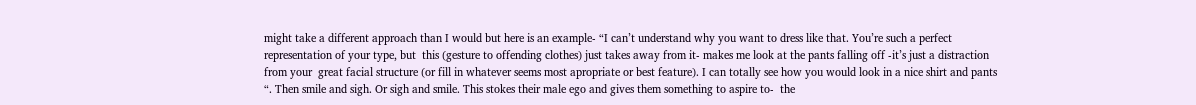might take a different approach than I would but here is an example- “I can’t understand why you want to dress like that. You’re such a perfect representation of your type, but  this (gesture to offending clothes) just takes away from it- makes me look at the pants falling off -it’s just a distraction from your  great facial structure (or fill in whatever seems most apropriate or best feature). I can totally see how you would look in a nice shirt and pants “. Then smile and sigh. Or sigh and smile. This stokes their male ego and gives them something to aspire to-  the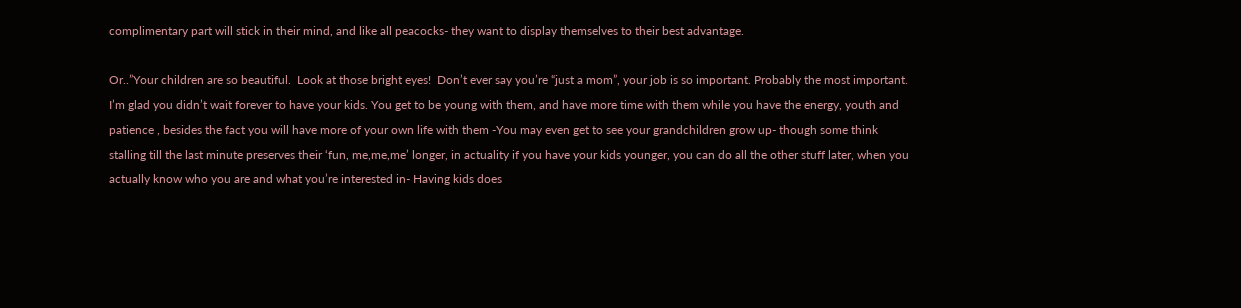complimentary part will stick in their mind, and like all peacocks- they want to display themselves to their best advantage.

Or..”Your children are so beautiful.  Look at those bright eyes!  Don’t ever say you’re “just a mom”, your job is so important. Probably the most important. I’m glad you didn’t wait forever to have your kids. You get to be young with them, and have more time with them while you have the energy, youth and patience , besides the fact you will have more of your own life with them -You may even get to see your grandchildren grow up- though some think stalling till the last minute preserves their ‘fun, me,me,me’ longer, in actuality if you have your kids younger, you can do all the other stuff later, when you actually know who you are and what you’re interested in- Having kids does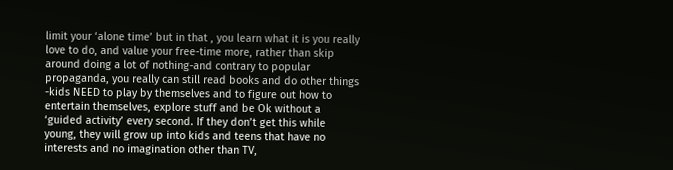limit your ‘alone time’ but in that , you learn what it is you really love to do, and value your free-time more, rather than skip around doing a lot of nothing-and contrary to popular propaganda, you really can still read books and do other things -kids NEED to play by themselves and to figure out how to entertain themselves, explore stuff and be Ok without a ‘guided activity’ every second. If they don’t get this while young, they will grow up into kids and teens that have no interests and no imagination other than TV,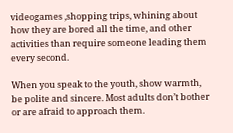videogames ,shopping trips, whining about how they are bored all the time, and other activities than require someone leading them every second.

When you speak to the youth, show warmth, be polite and sincere. Most adults don’t bother or are afraid to approach them.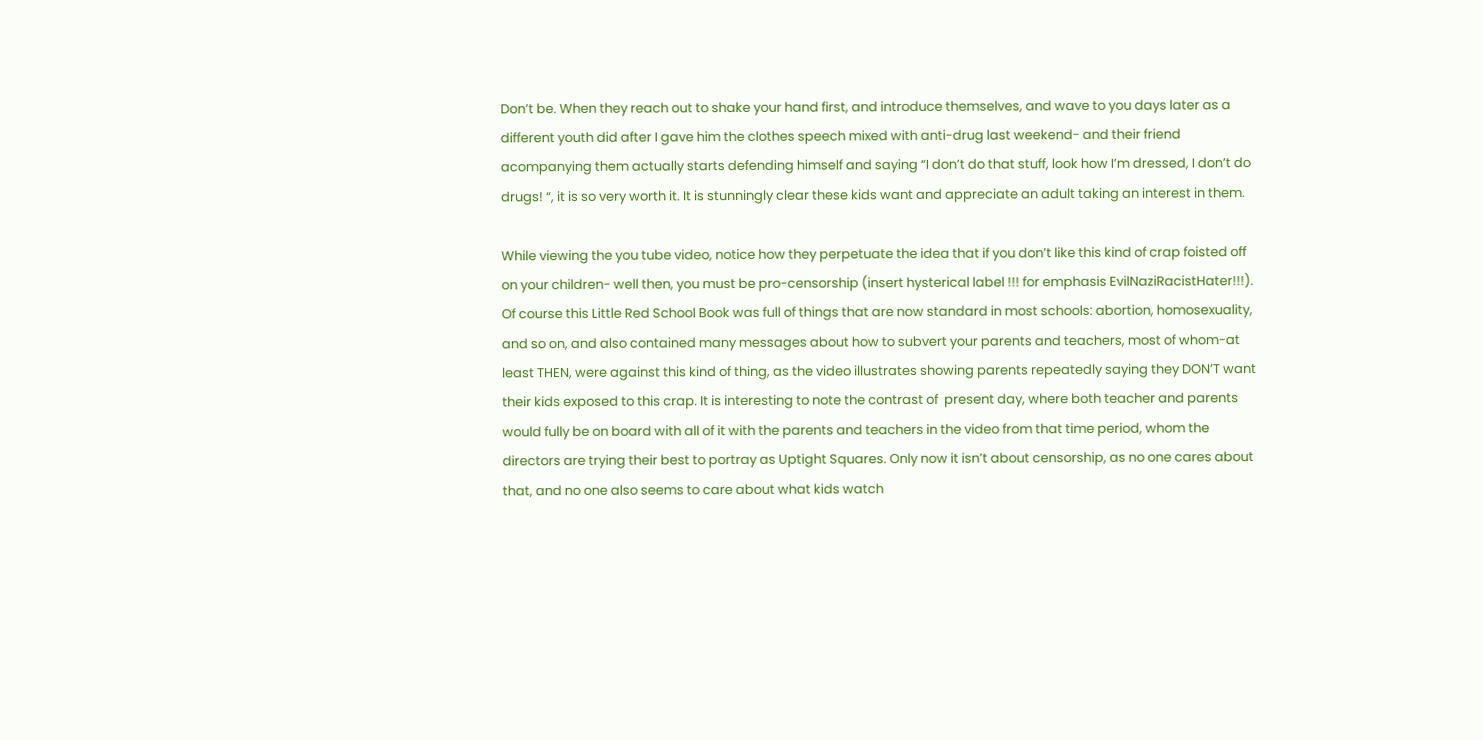Don’t be. When they reach out to shake your hand first, and introduce themselves, and wave to you days later as a different youth did after I gave him the clothes speech mixed with anti-drug last weekend- and their friend acompanying them actually starts defending himself and saying “I don’t do that stuff, look how I’m dressed, I don’t do drugs! “, it is so very worth it. It is stunningly clear these kids want and appreciate an adult taking an interest in them.

While viewing the you tube video, notice how they perpetuate the idea that if you don’t like this kind of crap foisted off on your children- well then, you must be pro-censorship (insert hysterical label !!! for emphasis EvilNaziRacistHater!!!). Of course this Little Red School Book was full of things that are now standard in most schools: abortion, homosexuality, and so on, and also contained many messages about how to subvert your parents and teachers, most of whom-at least THEN, were against this kind of thing, as the video illustrates showing parents repeatedly saying they DON’T want their kids exposed to this crap. It is interesting to note the contrast of  present day, where both teacher and parents would fully be on board with all of it with the parents and teachers in the video from that time period, whom the directors are trying their best to portray as Uptight Squares. Only now it isn’t about censorship, as no one cares about that, and no one also seems to care about what kids watch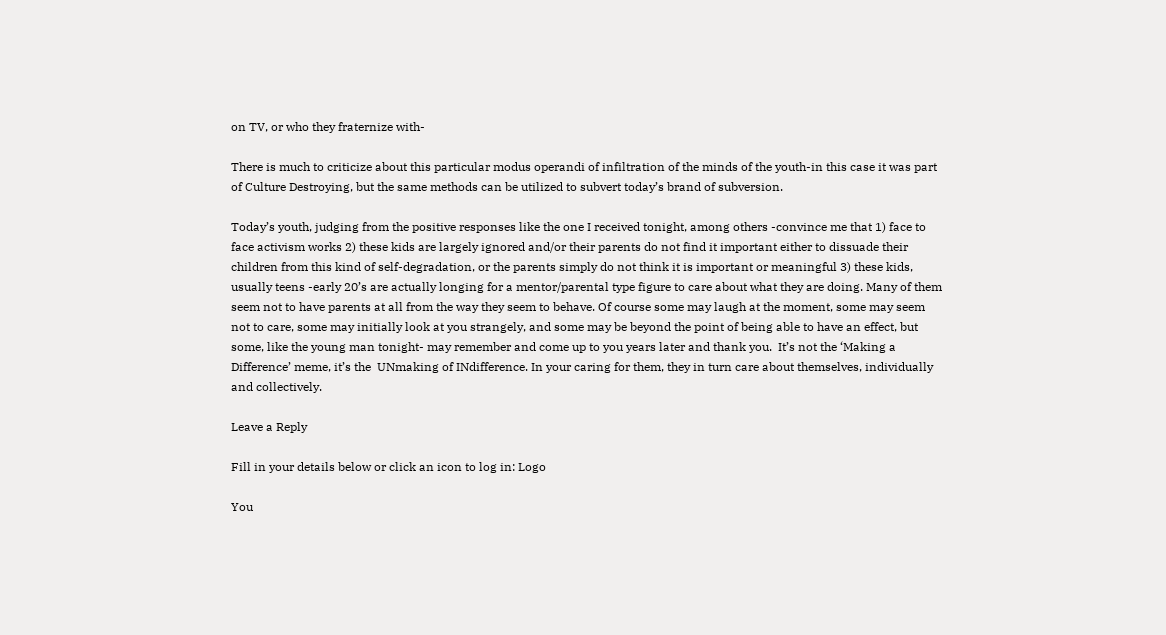on TV, or who they fraternize with-

There is much to criticize about this particular modus operandi of infiltration of the minds of the youth-in this case it was part of Culture Destroying, but the same methods can be utilized to subvert today’s brand of subversion.

Today’s youth, judging from the positive responses like the one I received tonight, among others -convince me that 1) face to face activism works 2) these kids are largely ignored and/or their parents do not find it important either to dissuade their children from this kind of self-degradation, or the parents simply do not think it is important or meaningful 3) these kids, usually teens -early 20’s are actually longing for a mentor/parental type figure to care about what they are doing. Many of them seem not to have parents at all from the way they seem to behave. Of course some may laugh at the moment, some may seem not to care, some may initially look at you strangely, and some may be beyond the point of being able to have an effect, but some, like the young man tonight- may remember and come up to you years later and thank you.  It’s not the ‘Making a Difference’ meme, it’s the  UNmaking of INdifference. In your caring for them, they in turn care about themselves, individually and collectively.

Leave a Reply

Fill in your details below or click an icon to log in: Logo

You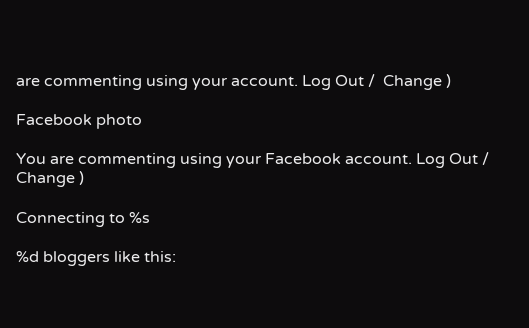are commenting using your account. Log Out /  Change )

Facebook photo

You are commenting using your Facebook account. Log Out /  Change )

Connecting to %s

%d bloggers like this: